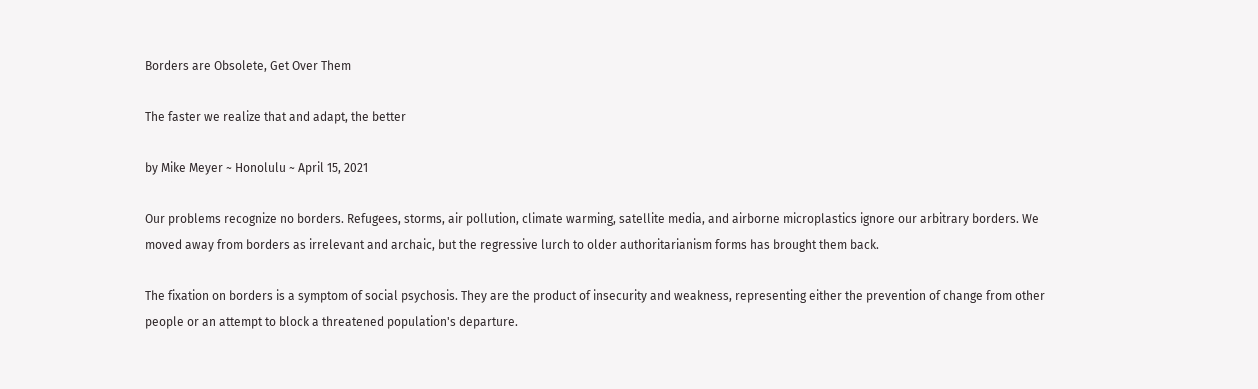Borders are Obsolete, Get Over Them

The faster we realize that and adapt, the better

by Mike Meyer ~ Honolulu ~ April 15, 2021

Our problems recognize no borders. Refugees, storms, air pollution, climate warming, satellite media, and airborne microplastics ignore our arbitrary borders. We moved away from borders as irrelevant and archaic, but the regressive lurch to older authoritarianism forms has brought them back.

The fixation on borders is a symptom of social psychosis. They are the product of insecurity and weakness, representing either the prevention of change from other people or an attempt to block a threatened population's departure.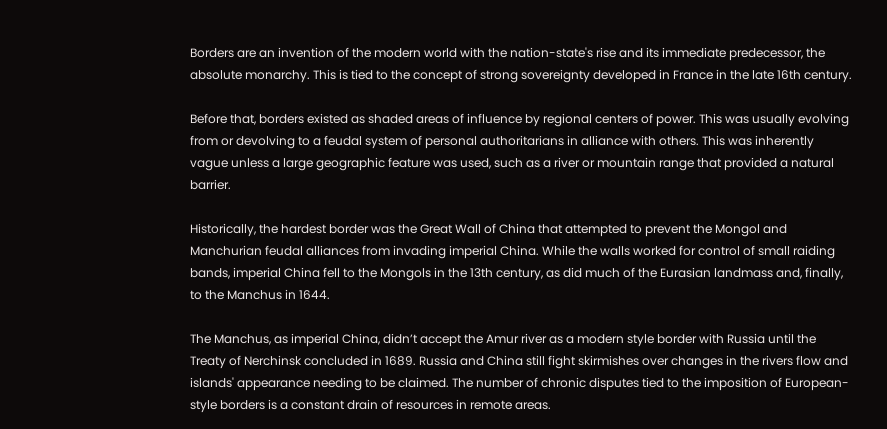Borders are an invention of the modern world with the nation-state's rise and its immediate predecessor, the absolute monarchy. This is tied to the concept of strong sovereignty developed in France in the late 16th century.

Before that, borders existed as shaded areas of influence by regional centers of power. This was usually evolving from or devolving to a feudal system of personal authoritarians in alliance with others. This was inherently vague unless a large geographic feature was used, such as a river or mountain range that provided a natural barrier.

Historically, the hardest border was the Great Wall of China that attempted to prevent the Mongol and Manchurian feudal alliances from invading imperial China. While the walls worked for control of small raiding bands, imperial China fell to the Mongols in the 13th century, as did much of the Eurasian landmass and, finally, to the Manchus in 1644.

The Manchus, as imperial China, didn’t accept the Amur river as a modern style border with Russia until the Treaty of Nerchinsk concluded in 1689. Russia and China still fight skirmishes over changes in the rivers flow and islands' appearance needing to be claimed. The number of chronic disputes tied to the imposition of European-style borders is a constant drain of resources in remote areas.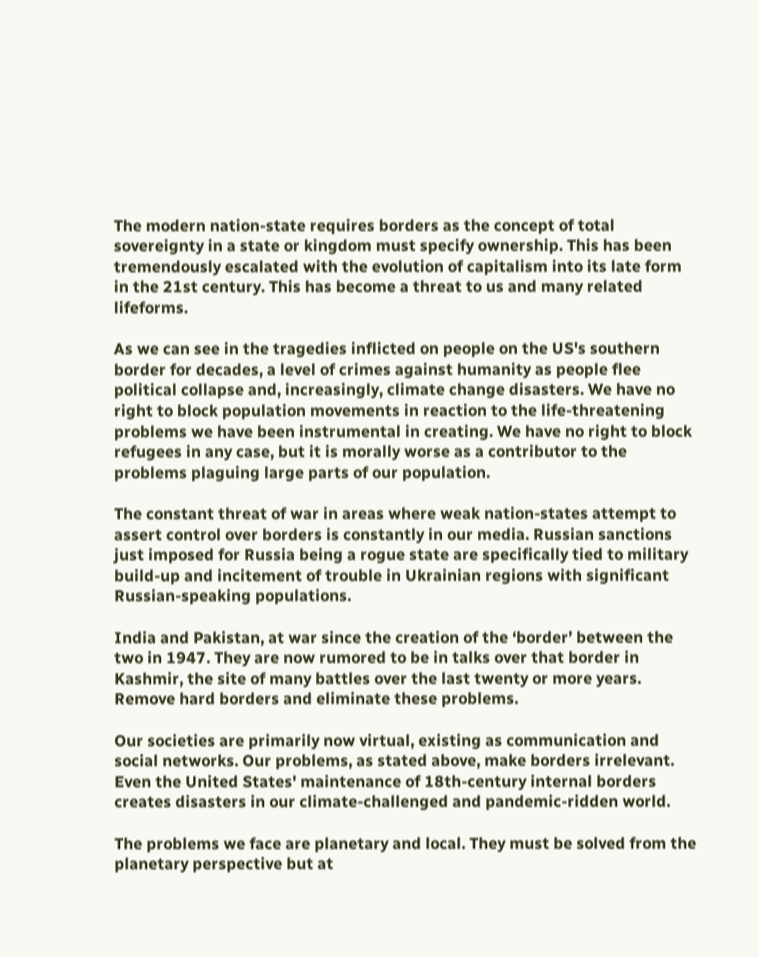The modern nation-state requires borders as the concept of total sovereignty in a state or kingdom must specify ownership. This has been tremendously escalated with the evolution of capitalism into its late form in the 21st century. This has become a threat to us and many related lifeforms.

As we can see in the tragedies inflicted on people on the US's southern border for decades, a level of crimes against humanity as people flee political collapse and, increasingly, climate change disasters. We have no right to block population movements in reaction to the life-threatening problems we have been instrumental in creating. We have no right to block refugees in any case, but it is morally worse as a contributor to the problems plaguing large parts of our population.

The constant threat of war in areas where weak nation-states attempt to assert control over borders is constantly in our media. Russian sanctions just imposed for Russia being a rogue state are specifically tied to military build-up and incitement of trouble in Ukrainian regions with significant Russian-speaking populations.

India and Pakistan, at war since the creation of the ‘border’ between the two in 1947. They are now rumored to be in talks over that border in Kashmir, the site of many battles over the last twenty or more years. Remove hard borders and eliminate these problems.

Our societies are primarily now virtual, existing as communication and social networks. Our problems, as stated above, make borders irrelevant. Even the United States' maintenance of 18th-century internal borders creates disasters in our climate-challenged and pandemic-ridden world.

The problems we face are planetary and local. They must be solved from the planetary perspective but at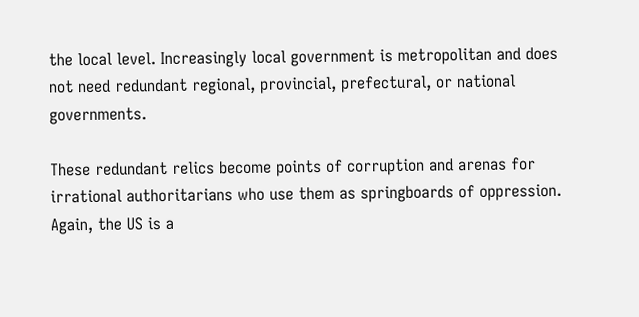the local level. Increasingly local government is metropolitan and does not need redundant regional, provincial, prefectural, or national governments.

These redundant relics become points of corruption and arenas for irrational authoritarians who use them as springboards of oppression. Again, the US is a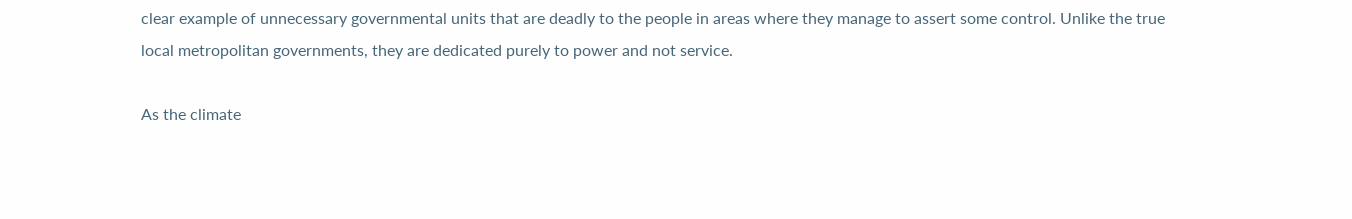clear example of unnecessary governmental units that are deadly to the people in areas where they manage to assert some control. Unlike the true local metropolitan governments, they are dedicated purely to power and not service.

As the climate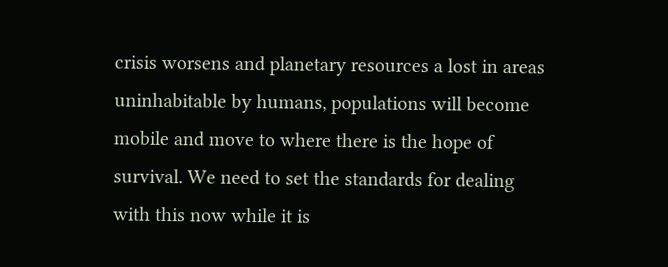crisis worsens and planetary resources a lost in areas uninhabitable by humans, populations will become mobile and move to where there is the hope of survival. We need to set the standards for dealing with this now while it is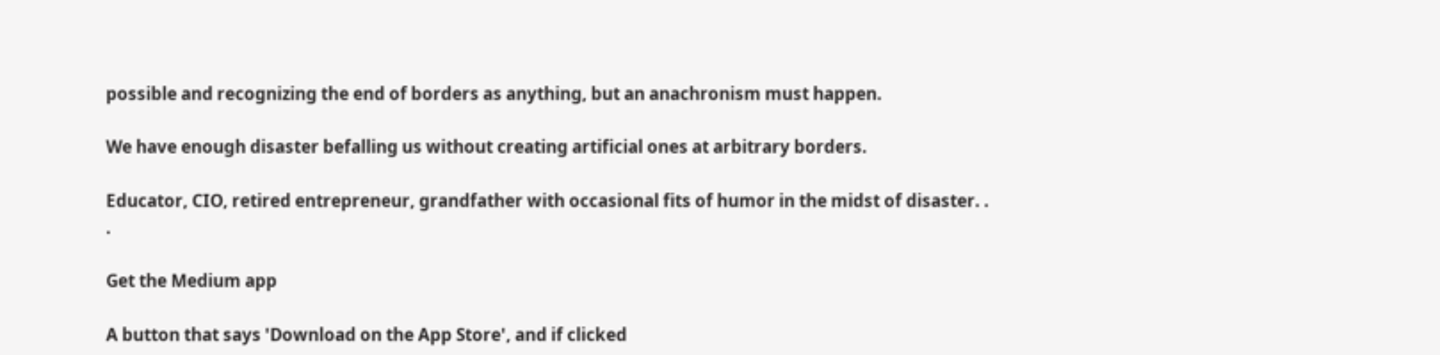possible and recognizing the end of borders as anything, but an anachronism must happen.

We have enough disaster befalling us without creating artificial ones at arbitrary borders.

Educator, CIO, retired entrepreneur, grandfather with occasional fits of humor in the midst of disaster. . .

Get the Medium app

A button that says 'Download on the App Store', and if clicked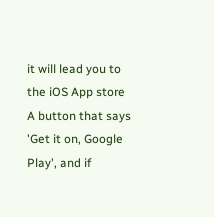it will lead you to the iOS App store
A button that says 'Get it on, Google Play', and if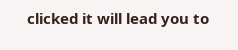clicked it will lead you to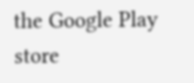the Google Play store